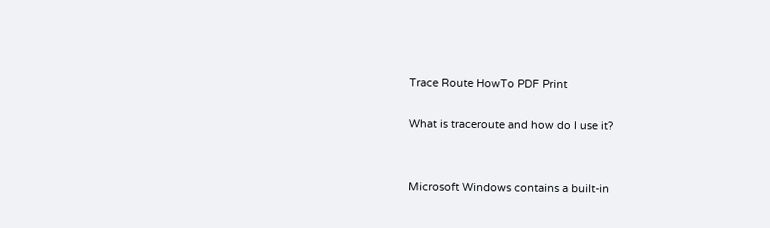Trace Route HowTo PDF Print

What is traceroute and how do I use it?


Microsoft Windows contains a built-in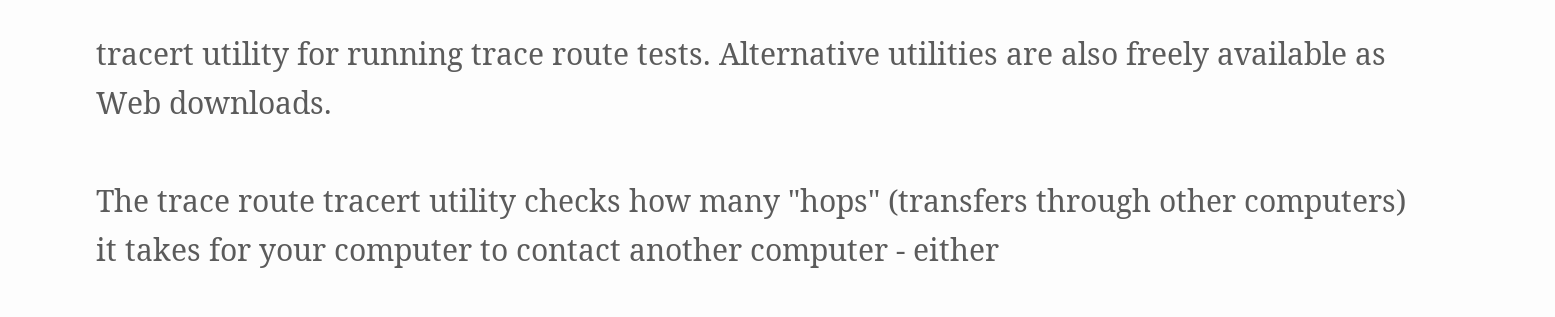tracert utility for running trace route tests. Alternative utilities are also freely available as Web downloads.

The trace route tracert utility checks how many "hops" (transfers through other computers) it takes for your computer to contact another computer - either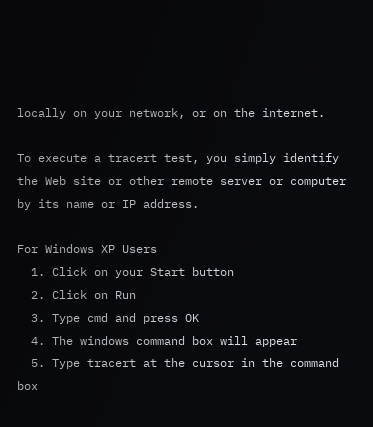locally on your network, or on the internet.

To execute a tracert test, you simply identify the Web site or other remote server or computer by its name or IP address.

For Windows XP Users
  1. Click on your Start button
  2. Click on Run
  3. Type cmd and press OK
  4. The windows command box will appear
  5. Type tracert at the cursor in the command box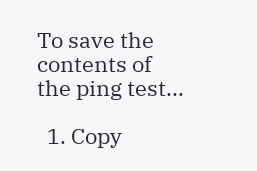To save the contents of the ping test...

  1. Copy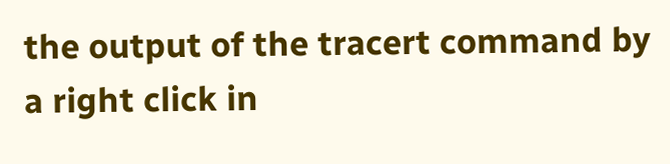the output of the tracert command by a right click in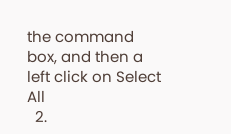the command box, and then a left click on Select All
  2.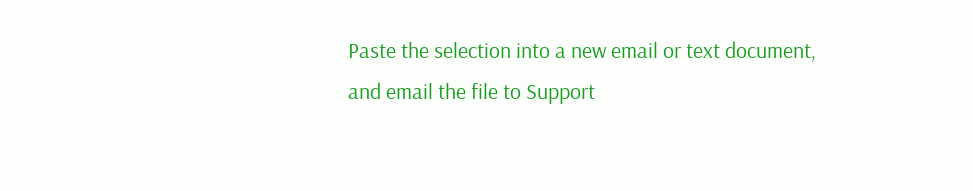Paste the selection into a new email or text document, and email the file to Support